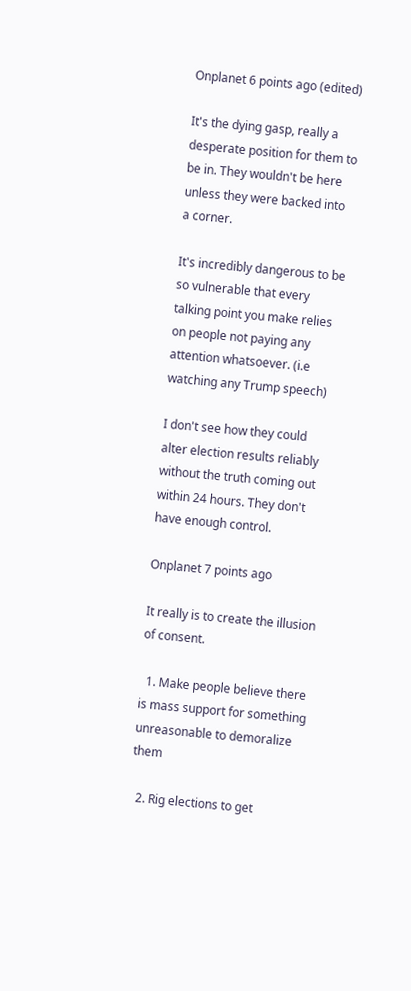Onplanet 6 points ago (edited)

It's the dying gasp, really a desperate position for them to be in. They wouldn't be here unless they were backed into a corner.

It's incredibly dangerous to be so vulnerable that every talking point you make relies on people not paying any attention whatsoever. (i.e watching any Trump speech)

I don't see how they could alter election results reliably without the truth coming out within 24 hours. They don't have enough control.

Onplanet 7 points ago

It really is to create the illusion of consent.

  1. Make people believe there is mass support for something unreasonable to demoralize them

  2. Rig elections to get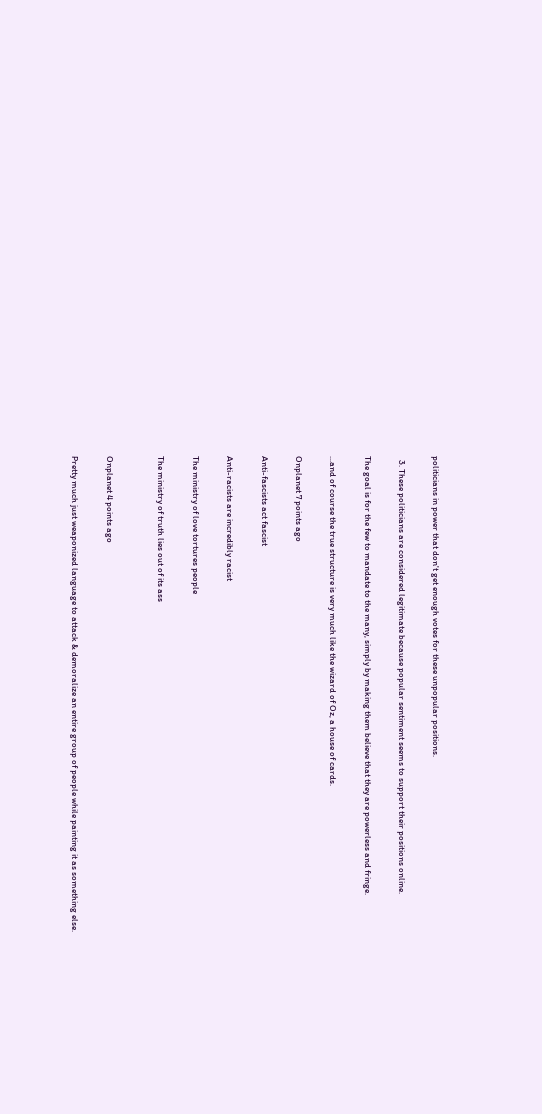politicians in power that don't get enough votes for these unpopular positions.

  3. These politicians are considered legitimate because popular sentiment seems to support their positions online.

The goal is for the few to mandate to the many, simply by making them believe that they are powerless and fringe.

...and of course the true structure is very much like the wizard of Oz, a house of cards.

Onplanet 7 points ago

Anti-fascists act fascist

Anti-racists are incredibly racist

The ministry of love tortures people

The ministry of truth lies out of its ass


Onplanet 4 points ago

Pretty much just weaponized language to attack & demoralize an entire group of people while painting it as something else.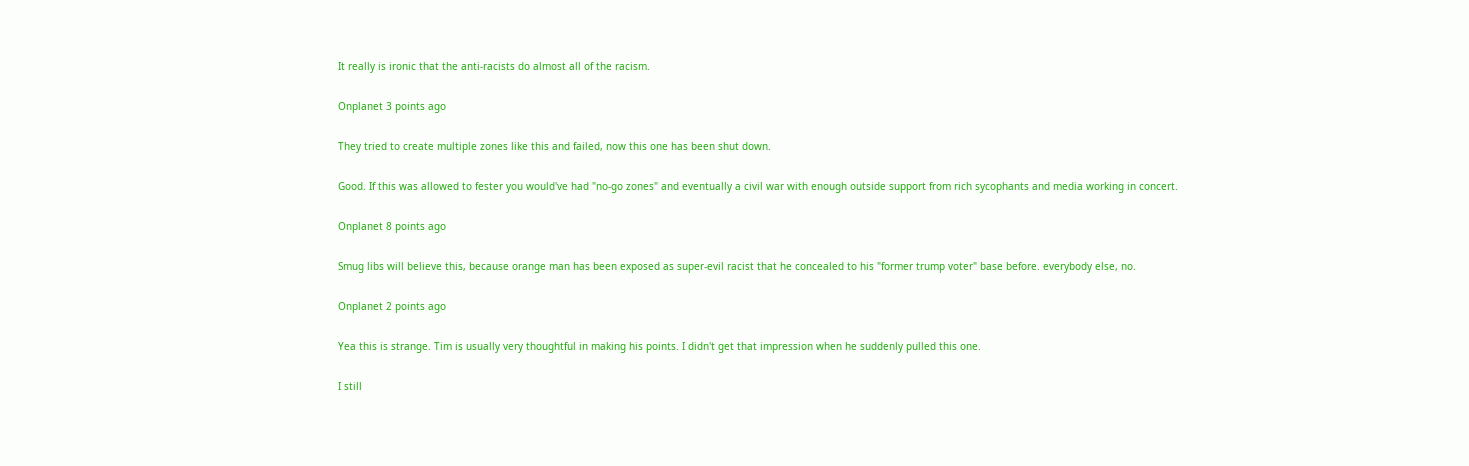It really is ironic that the anti-racists do almost all of the racism.

Onplanet 3 points ago

They tried to create multiple zones like this and failed, now this one has been shut down.

Good. If this was allowed to fester you would've had "no-go zones" and eventually a civil war with enough outside support from rich sycophants and media working in concert.

Onplanet 8 points ago

Smug libs will believe this, because orange man has been exposed as super-evil racist that he concealed to his "former trump voter" base before. everybody else, no.

Onplanet 2 points ago

Yea this is strange. Tim is usually very thoughtful in making his points. I didn't get that impression when he suddenly pulled this one.

I still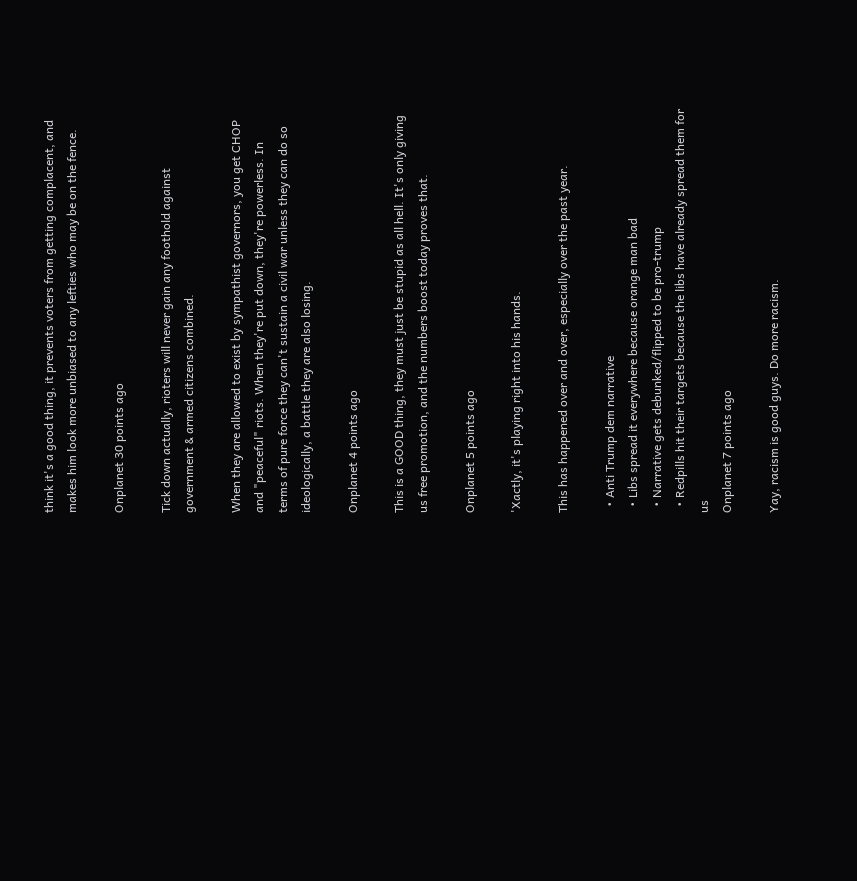think it's a good thing, it prevents voters from getting complacent, and makes him look more unbiased to any lefties who may be on the fence.

Onplanet 30 points ago

Tick down actually, rioters will never gain any foothold against government & armed citizens combined.

When they are allowed to exist by sympathist governors, you get CHOP and "peaceful" riots. When they're put down, they're powerless. In terms of pure force they can't sustain a civil war unless they can do so ideologically, a battle they are also losing.

Onplanet 4 points ago

This is a GOOD thing, they must just be stupid as all hell. It's only giving us free promotion, and the numbers boost today proves that.

Onplanet 5 points ago

'Xactly, it's playing right into his hands.

This has happened over and over, especially over the past year.

  • Anti Trump dem narrative
  • Libs spread it everywhere because orange man bad
  • Narrative gets debunked/flipped to be pro-trump
  • Redpills hit their targets because the libs have already spread them for us
Onplanet 7 points ago

Yay, racism is good guys. Do more racism.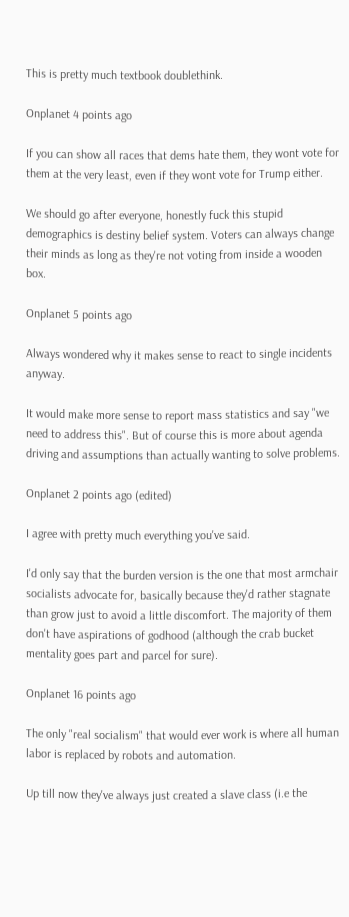This is pretty much textbook doublethink.

Onplanet 4 points ago

If you can show all races that dems hate them, they wont vote for them at the very least, even if they wont vote for Trump either.

We should go after everyone, honestly fuck this stupid demographics is destiny belief system. Voters can always change their minds as long as they're not voting from inside a wooden box.

Onplanet 5 points ago

Always wondered why it makes sense to react to single incidents anyway.

It would make more sense to report mass statistics and say "we need to address this". But of course this is more about agenda driving and assumptions than actually wanting to solve problems.

Onplanet 2 points ago (edited)

I agree with pretty much everything you've said.

I'd only say that the burden version is the one that most armchair socialists advocate for, basically because they'd rather stagnate than grow just to avoid a little discomfort. The majority of them don't have aspirations of godhood (although the crab bucket mentality goes part and parcel for sure).

Onplanet 16 points ago

The only "real socialism" that would ever work is where all human labor is replaced by robots and automation.

Up till now they've always just created a slave class (i.e the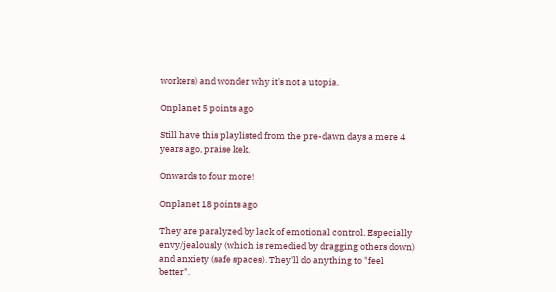workers) and wonder why it's not a utopia.

Onplanet 5 points ago

Still have this playlisted from the pre-dawn days a mere 4 years ago, praise kek.

Onwards to four more!

Onplanet 18 points ago

They are paralyzed by lack of emotional control. Especially envy/jealously (which is remedied by dragging others down) and anxiety (safe spaces). They'll do anything to "feel better".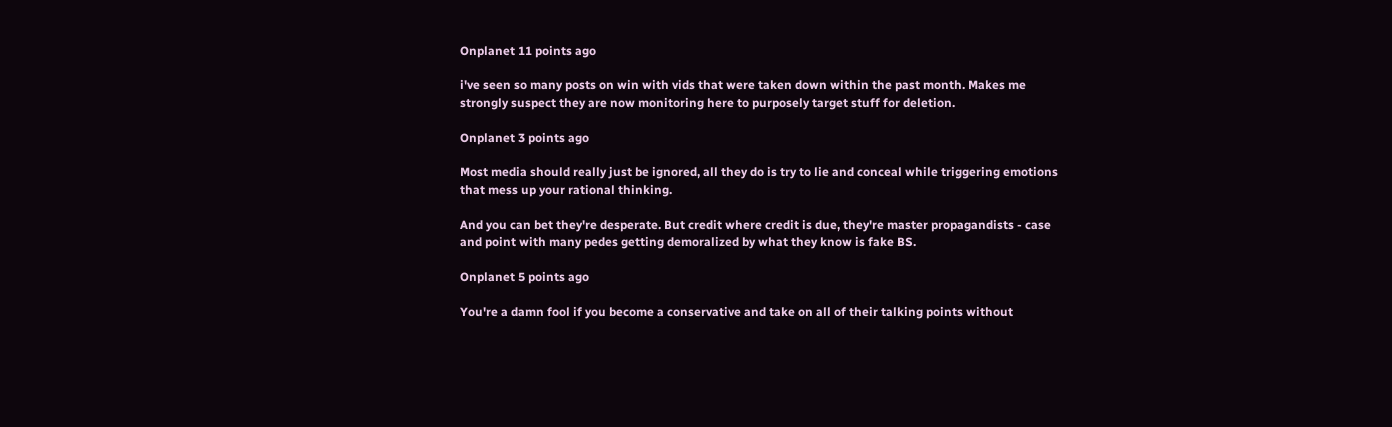Onplanet 11 points ago

i've seen so many posts on win with vids that were taken down within the past month. Makes me strongly suspect they are now monitoring here to purposely target stuff for deletion.

Onplanet 3 points ago

Most media should really just be ignored, all they do is try to lie and conceal while triggering emotions that mess up your rational thinking.

And you can bet they're desperate. But credit where credit is due, they're master propagandists - case and point with many pedes getting demoralized by what they know is fake BS.

Onplanet 5 points ago

You're a damn fool if you become a conservative and take on all of their talking points without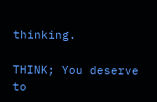thinking.

THINK; You deserve to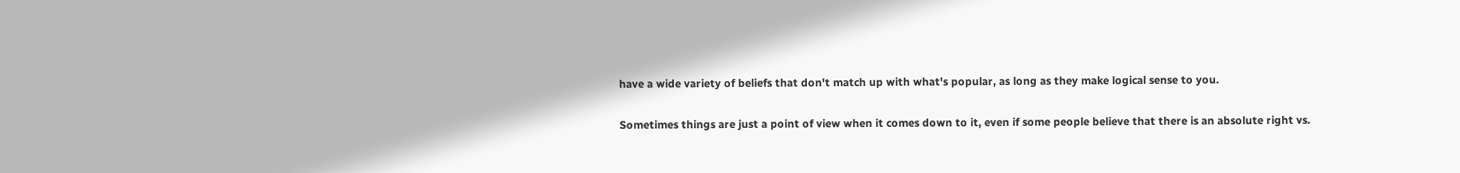have a wide variety of beliefs that don't match up with what's popular, as long as they make logical sense to you.

Sometimes things are just a point of view when it comes down to it, even if some people believe that there is an absolute right vs.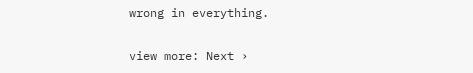wrong in everything.

view more: Next ›